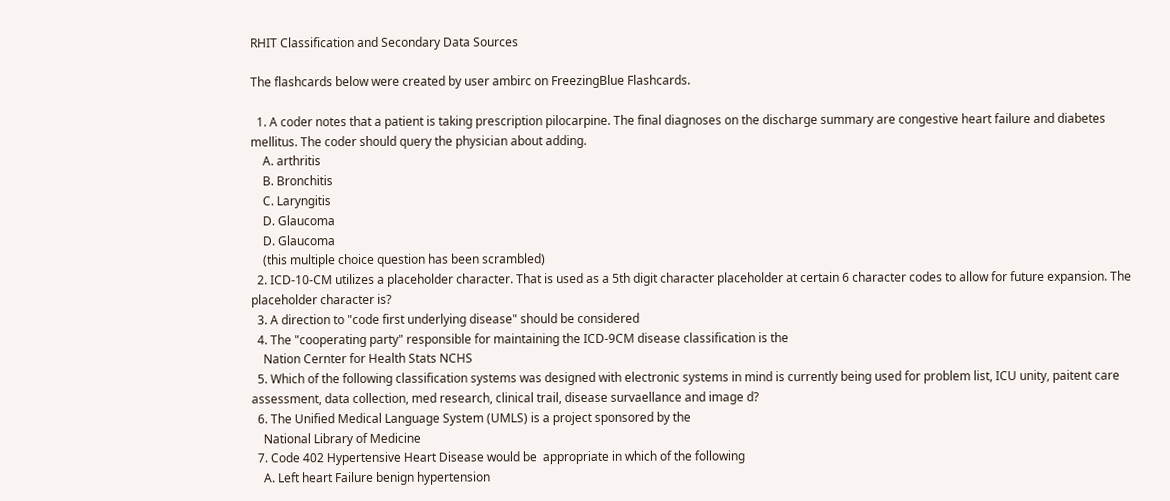RHIT Classification and Secondary Data Sources

The flashcards below were created by user ambirc on FreezingBlue Flashcards.

  1. A coder notes that a patient is taking prescription pilocarpine. The final diagnoses on the discharge summary are congestive heart failure and diabetes mellitus. The coder should query the physician about adding.
    A. arthritis
    B. Bronchitis
    C. Laryngitis
    D. Glaucoma
    D. Glaucoma
    (this multiple choice question has been scrambled)
  2. ICD-10-CM utilizes a placeholder character. That is used as a 5th digit character placeholder at certain 6 character codes to allow for future expansion. The placeholder character is?
  3. A direction to "code first underlying disease" should be considered
  4. The "cooperating party" responsible for maintaining the ICD-9CM disease classification is the
    Nation Cernter for Health Stats NCHS
  5. Which of the following classification systems was designed with electronic systems in mind is currently being used for problem list, ICU unity, paitent care assessment, data collection, med research, clinical trail, disease survaellance and image d?
  6. The Unified Medical Language System (UMLS) is a project sponsored by the
    National Library of Medicine
  7. Code 402 Hypertensive Heart Disease would be  appropriate in which of the following
    A. Left heart Failure benign hypertension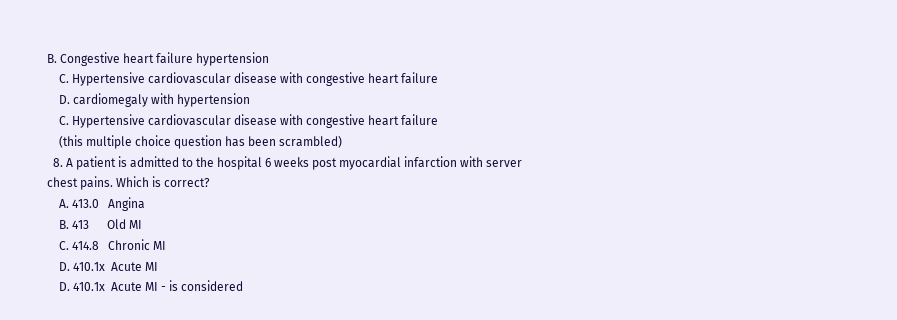B. Congestive heart failure hypertension
    C. Hypertensive cardiovascular disease with congestive heart failure
    D. cardiomegaly with hypertension
    C. Hypertensive cardiovascular disease with congestive heart failure
    (this multiple choice question has been scrambled)
  8. A patient is admitted to the hospital 6 weeks post myocardial infarction with server chest pains. Which is correct?
    A. 413.0   Angina
    B. 413      Old MI
    C. 414.8   Chronic MI
    D. 410.1x  Acute MI
    D. 410.1x  Acute MI - is considered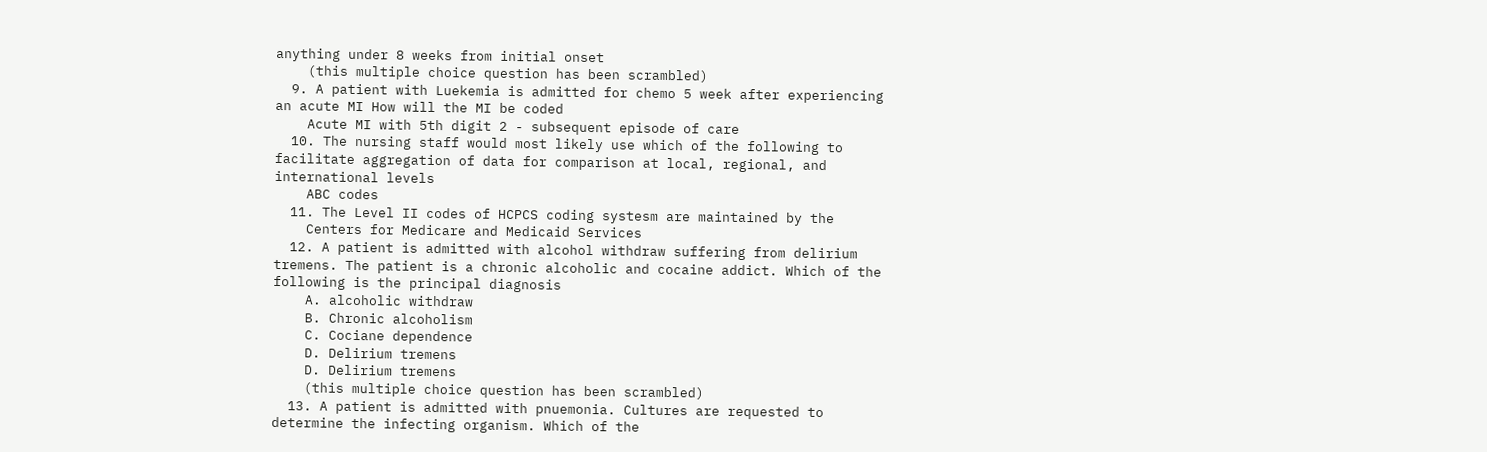anything under 8 weeks from initial onset
    (this multiple choice question has been scrambled)
  9. A patient with Luekemia is admitted for chemo 5 week after experiencing an acute MI How will the MI be coded
    Acute MI with 5th digit 2 - subsequent episode of care
  10. The nursing staff would most likely use which of the following to facilitate aggregation of data for comparison at local, regional, and international levels
    ABC codes
  11. The Level II codes of HCPCS coding systesm are maintained by the
    Centers for Medicare and Medicaid Services
  12. A patient is admitted with alcohol withdraw suffering from delirium tremens. The patient is a chronic alcoholic and cocaine addict. Which of the following is the principal diagnosis
    A. alcoholic withdraw
    B. Chronic alcoholism
    C. Cociane dependence
    D. Delirium tremens
    D. Delirium tremens
    (this multiple choice question has been scrambled)
  13. A patient is admitted with pnuemonia. Cultures are requested to determine the infecting organism. Which of the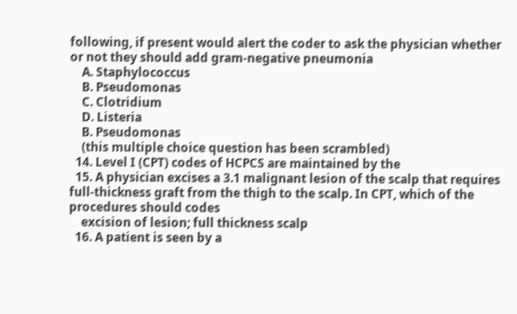following, if present would alert the coder to ask the physician whether or not they should add gram-negative pneumonia
    A. Staphylococcus
    B. Pseudomonas
    C. Clotridium
    D. Listeria
    B. Pseudomonas
    (this multiple choice question has been scrambled)
  14. Level I (CPT) codes of HCPCS are maintained by the
  15. A physician excises a 3.1 malignant lesion of the scalp that requires full-thickness graft from the thigh to the scalp. In CPT, which of the procedures should codes
    excision of lesion; full thickness scalp
  16. A patient is seen by a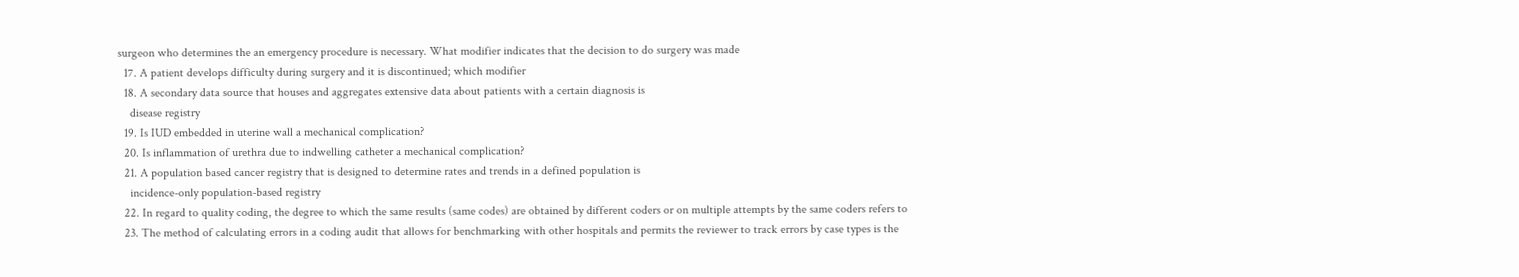surgeon who determines the an emergency procedure is necessary. What modifier indicates that the decision to do surgery was made
  17. A patient develops difficulty during surgery and it is discontinued; which modifier
  18. A secondary data source that houses and aggregates extensive data about patients with a certain diagnosis is
    disease registry
  19. Is IUD embedded in uterine wall a mechanical complication?
  20. Is inflammation of urethra due to indwelling catheter a mechanical complication?
  21. A population based cancer registry that is designed to determine rates and trends in a defined population is
    incidence-only population-based registry
  22. In regard to quality coding, the degree to which the same results (same codes) are obtained by different coders or on multiple attempts by the same coders refers to
  23. The method of calculating errors in a coding audit that allows for benchmarking with other hospitals and permits the reviewer to track errors by case types is the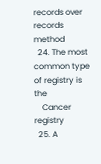records over records method
  24. The most common type of registry is the
    Cancer registry
  25. A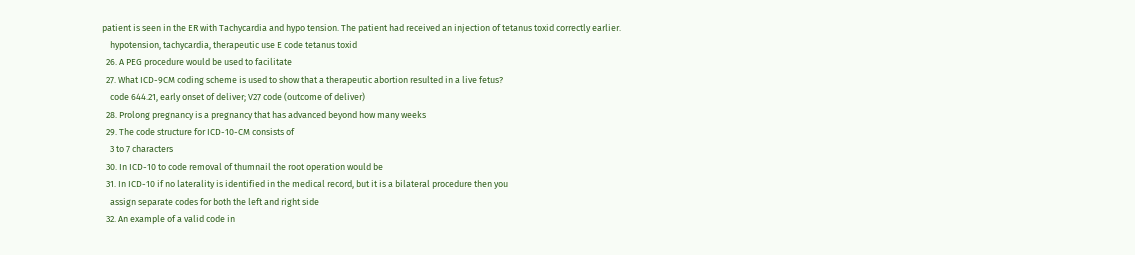patient is seen in the ER with Tachycardia and hypo tension. The patient had received an injection of tetanus toxid correctly earlier.
    hypotension, tachycardia, therapeutic use E code tetanus toxid
  26. A PEG procedure would be used to facilitate
  27. What ICD-9CM coding scheme is used to show that a therapeutic abortion resulted in a live fetus?
    code 644.21, early onset of deliver; V27 code (outcome of deliver)
  28. Prolong pregnancy is a pregnancy that has advanced beyond how many weeks
  29. The code structure for ICD-10-CM consists of
    3 to 7 characters
  30. In ICD-10 to code removal of thumnail the root operation would be
  31. In ICD-10 if no laterality is identified in the medical record, but it is a bilateral procedure then you
    assign separate codes for both the left and right side
  32. An example of a valid code in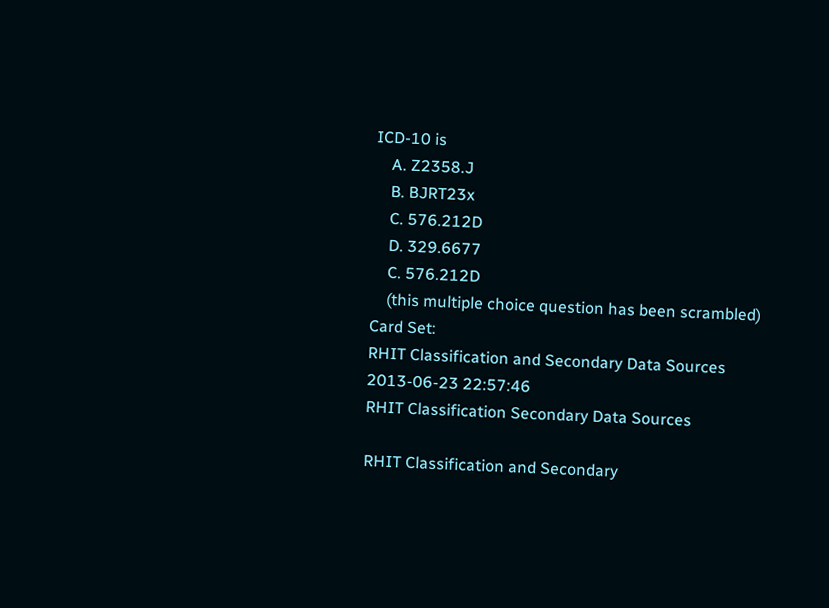ICD-10 is
    A. Z2358.J
    B. BJRT23x
    C. 576.212D
    D. 329.6677
    C. 576.212D
    (this multiple choice question has been scrambled)
Card Set:
RHIT Classification and Secondary Data Sources
2013-06-23 22:57:46
RHIT Classification Secondary Data Sources

RHIT Classification and Secondary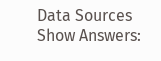Data Sources
Show Answers: